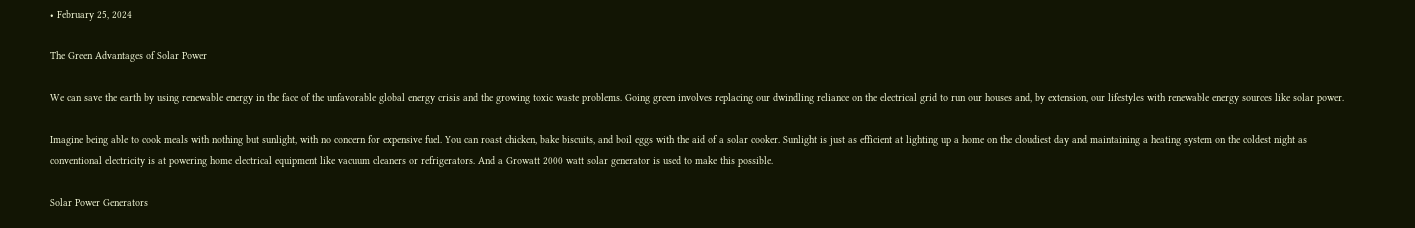• February 25, 2024

The Green Advantages of Solar Power

We can save the earth by using renewable energy in the face of the unfavorable global energy crisis and the growing toxic waste problems. Going green involves replacing our dwindling reliance on the electrical grid to run our houses and, by extension, our lifestyles with renewable energy sources like solar power.

Imagine being able to cook meals with nothing but sunlight, with no concern for expensive fuel. You can roast chicken, bake biscuits, and boil eggs with the aid of a solar cooker. Sunlight is just as efficient at lighting up a home on the cloudiest day and maintaining a heating system on the coldest night as conventional electricity is at powering home electrical equipment like vacuum cleaners or refrigerators. And a Growatt 2000 watt solar generator is used to make this possible.

Solar Power Generators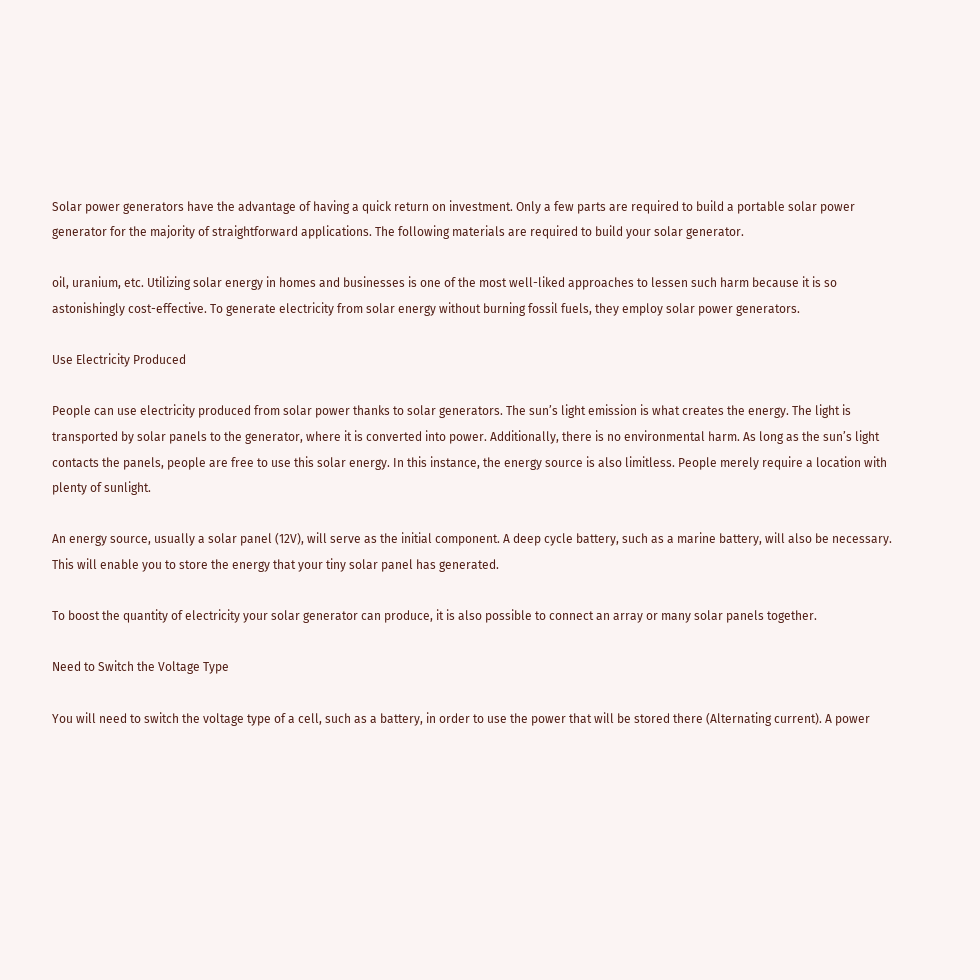Solar power generators have the advantage of having a quick return on investment. Only a few parts are required to build a portable solar power generator for the majority of straightforward applications. The following materials are required to build your solar generator.

oil, uranium, etc. Utilizing solar energy in homes and businesses is one of the most well-liked approaches to lessen such harm because it is so astonishingly cost-effective. To generate electricity from solar energy without burning fossil fuels, they employ solar power generators.

Use Electricity Produced

People can use electricity produced from solar power thanks to solar generators. The sun’s light emission is what creates the energy. The light is transported by solar panels to the generator, where it is converted into power. Additionally, there is no environmental harm. As long as the sun’s light contacts the panels, people are free to use this solar energy. In this instance, the energy source is also limitless. People merely require a location with plenty of sunlight.

An energy source, usually a solar panel (12V), will serve as the initial component. A deep cycle battery, such as a marine battery, will also be necessary. This will enable you to store the energy that your tiny solar panel has generated.

To boost the quantity of electricity your solar generator can produce, it is also possible to connect an array or many solar panels together.

Need to Switch the Voltage Type

You will need to switch the voltage type of a cell, such as a battery, in order to use the power that will be stored there (Alternating current). A power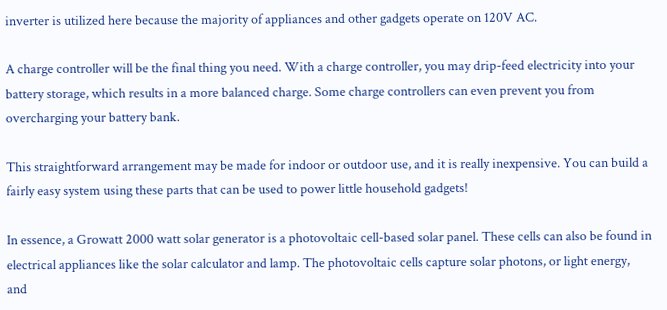inverter is utilized here because the majority of appliances and other gadgets operate on 120V AC.

A charge controller will be the final thing you need. With a charge controller, you may drip-feed electricity into your battery storage, which results in a more balanced charge. Some charge controllers can even prevent you from overcharging your battery bank.

This straightforward arrangement may be made for indoor or outdoor use, and it is really inexpensive. You can build a fairly easy system using these parts that can be used to power little household gadgets!

In essence, a Growatt 2000 watt solar generator is a photovoltaic cell-based solar panel. These cells can also be found in electrical appliances like the solar calculator and lamp. The photovoltaic cells capture solar photons, or light energy, and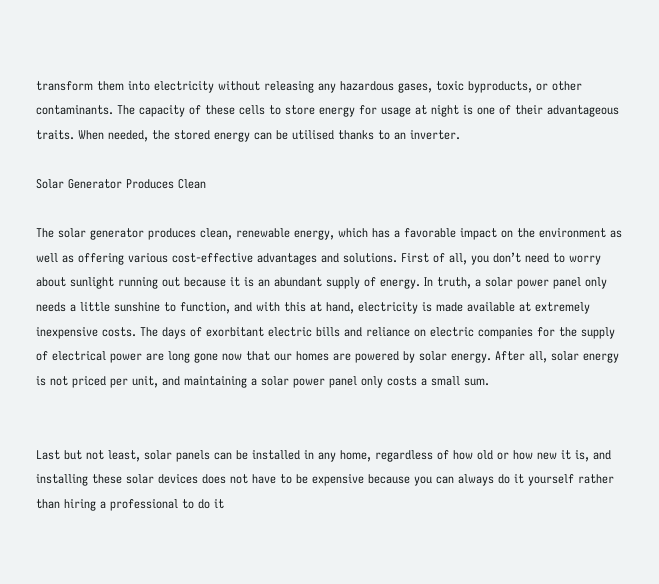transform them into electricity without releasing any hazardous gases, toxic byproducts, or other contaminants. The capacity of these cells to store energy for usage at night is one of their advantageous traits. When needed, the stored energy can be utilised thanks to an inverter.

Solar Generator Produces Clean

The solar generator produces clean, renewable energy, which has a favorable impact on the environment as well as offering various cost-effective advantages and solutions. First of all, you don’t need to worry about sunlight running out because it is an abundant supply of energy. In truth, a solar power panel only needs a little sunshine to function, and with this at hand, electricity is made available at extremely inexpensive costs. The days of exorbitant electric bills and reliance on electric companies for the supply of electrical power are long gone now that our homes are powered by solar energy. After all, solar energy is not priced per unit, and maintaining a solar power panel only costs a small sum.


Last but not least, solar panels can be installed in any home, regardless of how old or how new it is, and installing these solar devices does not have to be expensive because you can always do it yourself rather than hiring a professional to do it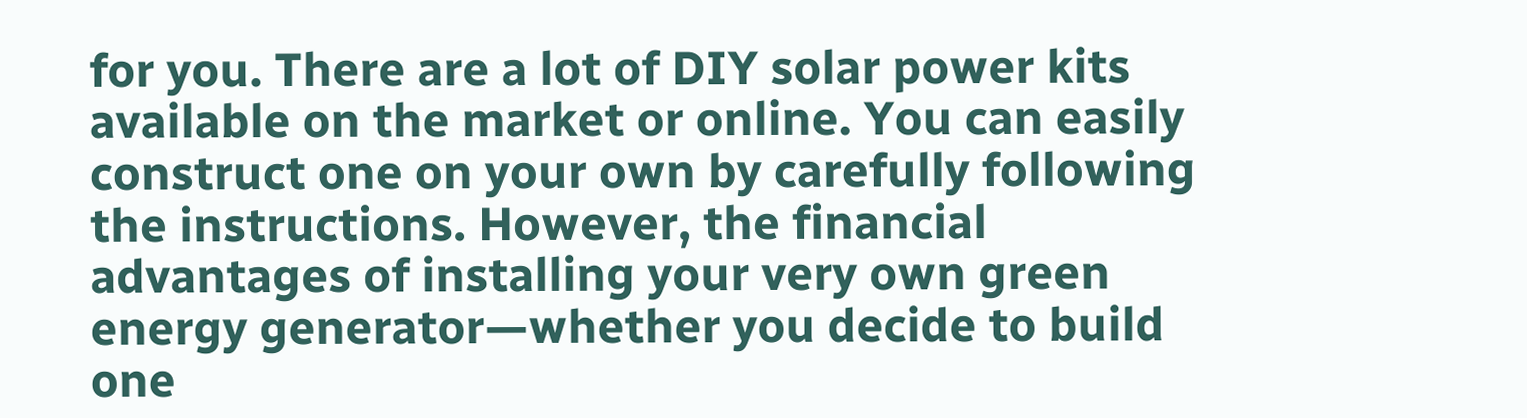for you. There are a lot of DIY solar power kits available on the market or online. You can easily construct one on your own by carefully following the instructions. However, the financial advantages of installing your very own green energy generator—whether you decide to build one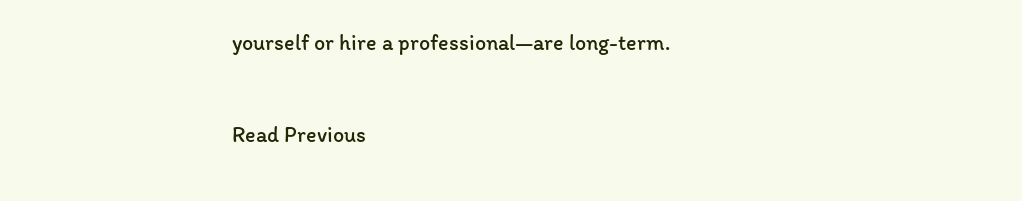yourself or hire a professional—are long-term.


Read Previous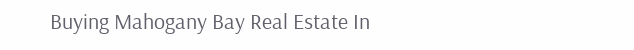Buying Mahogany Bay Real Estate In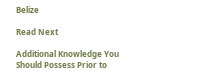Belize

Read Next

Additional Knowledge You Should Possess Prior to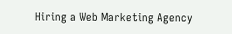Hiring a Web Marketing Agency